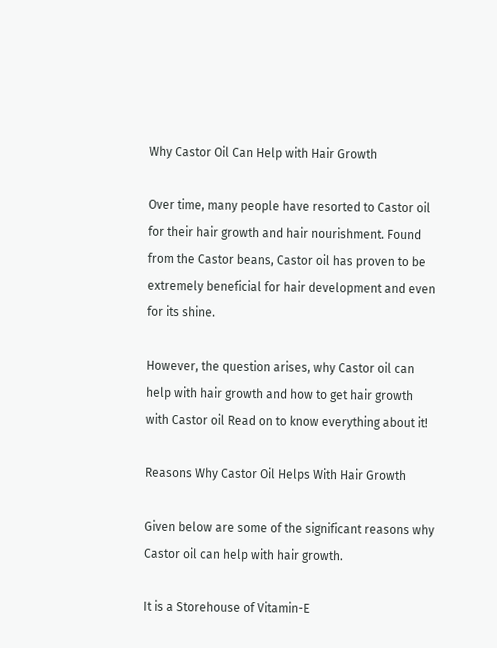Why Castor Oil Can Help with Hair Growth

Over time, many people have resorted to Castor oil for their hair growth and hair nourishment. Found from the Castor beans, Castor oil has proven to be extremely beneficial for hair development and even for its shine.

However, the question arises, why Castor oil can help with hair growth and how to get hair growth with Castor oil Read on to know everything about it!

Reasons Why Castor Oil Helps With Hair Growth

Given below are some of the significant reasons why Castor oil can help with hair growth.

It is a Storehouse of Vitamin-E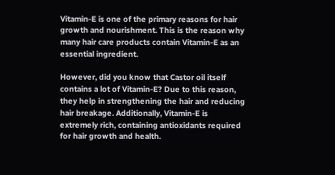Vitamin-E is one of the primary reasons for hair growth and nourishment. This is the reason why many hair care products contain Vitamin-E as an essential ingredient.

However, did you know that Castor oil itself contains a lot of Vitamin-E? Due to this reason, they help in strengthening the hair and reducing hair breakage. Additionally, Vitamin-E is extremely rich, containing antioxidants required for hair growth and health.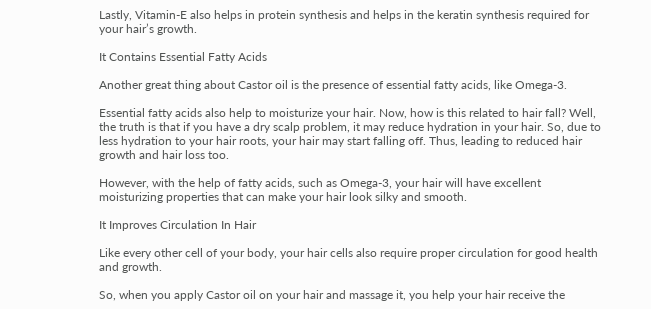Lastly, Vitamin-E also helps in protein synthesis and helps in the keratin synthesis required for your hair’s growth.

It Contains Essential Fatty Acids

Another great thing about Castor oil is the presence of essential fatty acids, like Omega-3.

Essential fatty acids also help to moisturize your hair. Now, how is this related to hair fall? Well, the truth is that if you have a dry scalp problem, it may reduce hydration in your hair. So, due to less hydration to your hair roots, your hair may start falling off. Thus, leading to reduced hair growth and hair loss too.

However, with the help of fatty acids, such as Omega-3, your hair will have excellent moisturizing properties that can make your hair look silky and smooth.

It Improves Circulation In Hair

Like every other cell of your body, your hair cells also require proper circulation for good health and growth.

So, when you apply Castor oil on your hair and massage it, you help your hair receive the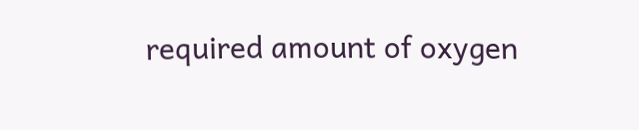required amount of oxygen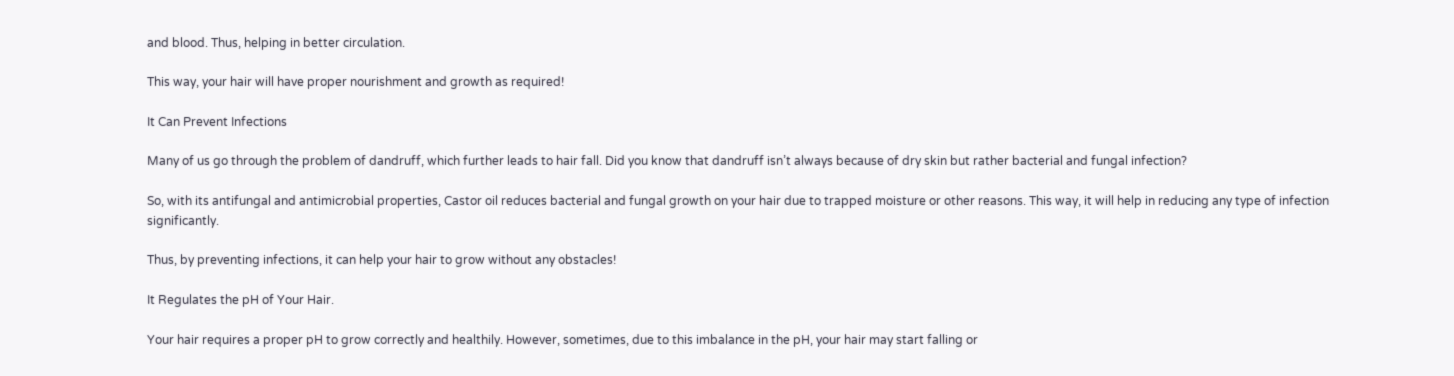and blood. Thus, helping in better circulation.

This way, your hair will have proper nourishment and growth as required!

It Can Prevent Infections

Many of us go through the problem of dandruff, which further leads to hair fall. Did you know that dandruff isn’t always because of dry skin but rather bacterial and fungal infection?

So, with its antifungal and antimicrobial properties, Castor oil reduces bacterial and fungal growth on your hair due to trapped moisture or other reasons. This way, it will help in reducing any type of infection significantly.

Thus, by preventing infections, it can help your hair to grow without any obstacles!

It Regulates the pH of Your Hair.

Your hair requires a proper pH to grow correctly and healthily. However, sometimes, due to this imbalance in the pH, your hair may start falling or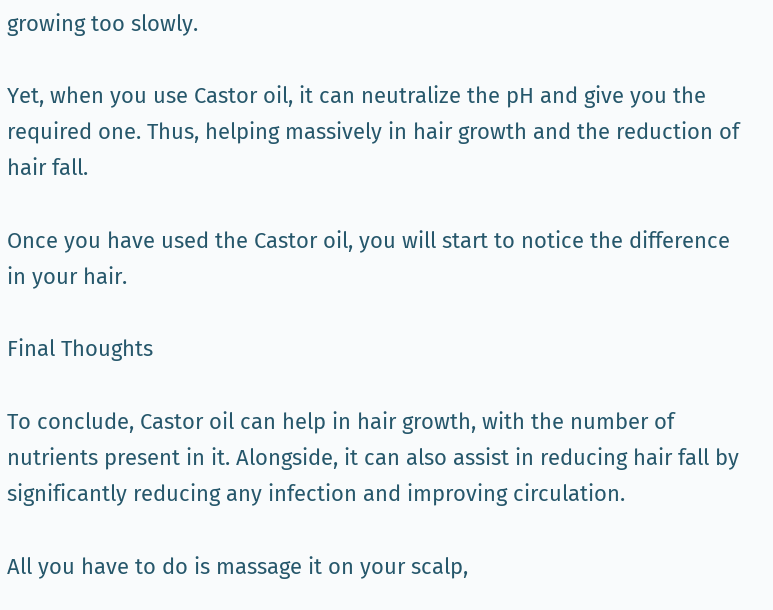growing too slowly.

Yet, when you use Castor oil, it can neutralize the pH and give you the required one. Thus, helping massively in hair growth and the reduction of hair fall.

Once you have used the Castor oil, you will start to notice the difference in your hair.

Final Thoughts

To conclude, Castor oil can help in hair growth, with the number of nutrients present in it. Alongside, it can also assist in reducing hair fall by significantly reducing any infection and improving circulation.

All you have to do is massage it on your scalp,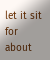let it sit for about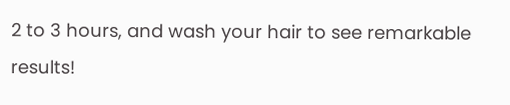2 to 3 hours, and wash your hair to see remarkable results!